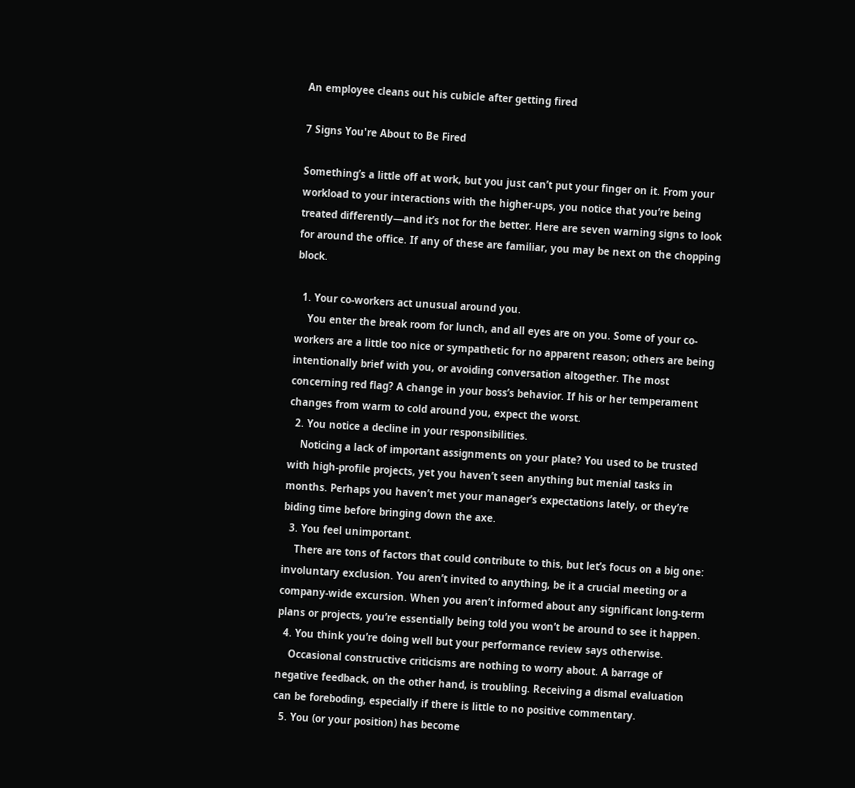An employee cleans out his cubicle after getting fired

7 Signs You're About to Be Fired

Something’s a little off at work, but you just can’t put your finger on it. From your workload to your interactions with the higher-ups, you notice that you’re being treated differently—and it’s not for the better. Here are seven warning signs to look for around the office. If any of these are familiar, you may be next on the chopping block.

  1. Your co-workers act unusual around you.
    You enter the break room for lunch, and all eyes are on you. Some of your co-workers are a little too nice or sympathetic for no apparent reason; others are being intentionally brief with you, or avoiding conversation altogether. The most concerning red flag? A change in your boss’s behavior. If his or her temperament changes from warm to cold around you, expect the worst.
  2. You notice a decline in your responsibilities.
    Noticing a lack of important assignments on your plate? You used to be trusted with high-profile projects, yet you haven’t seen anything but menial tasks in months. Perhaps you haven’t met your manager’s expectations lately, or they’re biding time before bringing down the axe.
  3. You feel unimportant.
    There are tons of factors that could contribute to this, but let’s focus on a big one: involuntary exclusion. You aren’t invited to anything, be it a crucial meeting or a company-wide excursion. When you aren’t informed about any significant long-term plans or projects, you’re essentially being told you won’t be around to see it happen.
  4. You think you’re doing well but your performance review says otherwise.
    Occasional constructive criticisms are nothing to worry about. A barrage of negative feedback, on the other hand, is troubling. Receiving a dismal evaluation can be foreboding, especially if there is little to no positive commentary.
  5. You (or your position) has become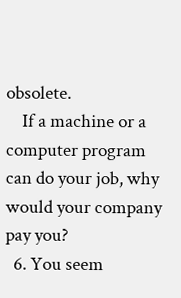obsolete.
    If a machine or a computer program can do your job, why would your company pay you?
  6. You seem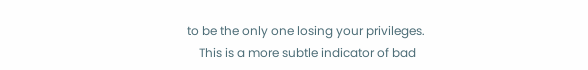to be the only one losing your privileges.
    This is a more subtle indicator of bad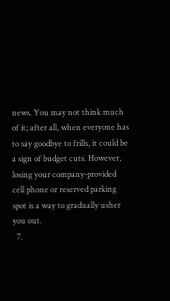news. You may not think much of it; after all, when everyone has to say goodbye to frills, it could be a sign of budget cuts. However, losing your company-provided cell phone or reserved parking spot is a way to gradually usher you out.
  7.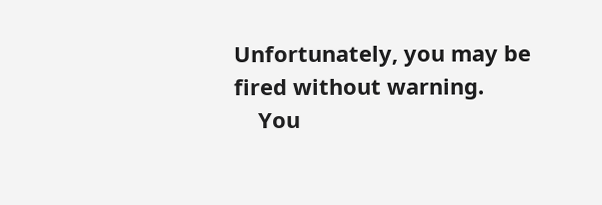Unfortunately, you may be fired without warning.
    You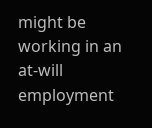might be working in an at-will employment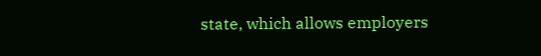state, which allows employers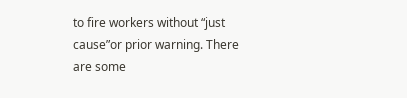to fire workers without “just cause”or prior warning. There are some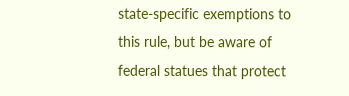state-specific exemptions to this rule, but be aware of federal statues that protect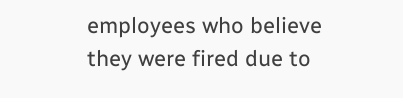employees who believe they were fired due to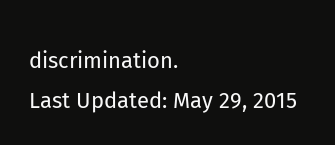discrimination.
Last Updated: May 29, 2015